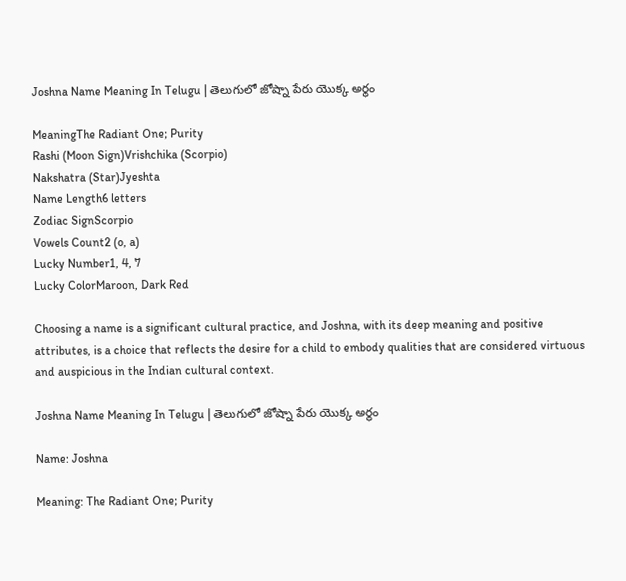Joshna Name Meaning In Telugu | తెలుగులో జోష్నా పేరు యొక్క అర్థం

MeaningThe Radiant One; Purity
Rashi (Moon Sign)Vrishchika (Scorpio)
Nakshatra (Star)Jyeshta
Name Length6 letters
Zodiac SignScorpio
Vowels Count2 (o, a)
Lucky Number1, 4, 7
Lucky ColorMaroon, Dark Red

Choosing a name is a significant cultural practice, and Joshna, with its deep meaning and positive attributes, is a choice that reflects the desire for a child to embody qualities that are considered virtuous and auspicious in the Indian cultural context.

Joshna Name Meaning In Telugu | తెలుగులో జోష్నా పేరు యొక్క అర్థం

Name: Joshna

Meaning: The Radiant One; Purity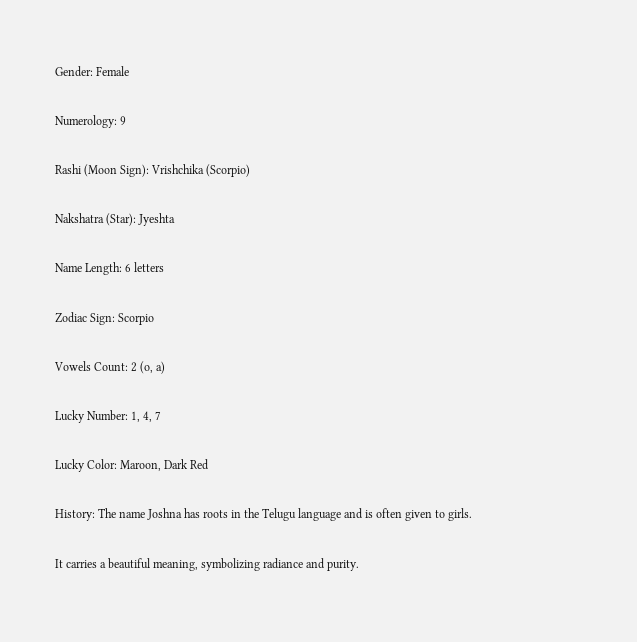Gender: Female

Numerology: 9

Rashi (Moon Sign): Vrishchika (Scorpio)

Nakshatra (Star): Jyeshta

Name Length: 6 letters

Zodiac Sign: Scorpio

Vowels Count: 2 (o, a)

Lucky Number: 1, 4, 7

Lucky Color: Maroon, Dark Red

History: The name Joshna has roots in the Telugu language and is often given to girls.

It carries a beautiful meaning, symbolizing radiance and purity.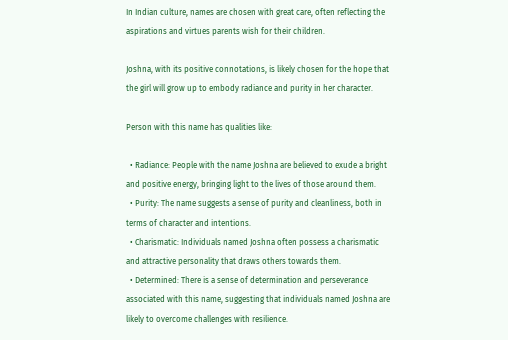In Indian culture, names are chosen with great care, often reflecting the aspirations and virtues parents wish for their children.

Joshna, with its positive connotations, is likely chosen for the hope that the girl will grow up to embody radiance and purity in her character.

Person with this name has qualities like:

  • Radiance: People with the name Joshna are believed to exude a bright and positive energy, bringing light to the lives of those around them.
  • Purity: The name suggests a sense of purity and cleanliness, both in terms of character and intentions.
  • Charismatic: Individuals named Joshna often possess a charismatic and attractive personality that draws others towards them.
  • Determined: There is a sense of determination and perseverance associated with this name, suggesting that individuals named Joshna are likely to overcome challenges with resilience.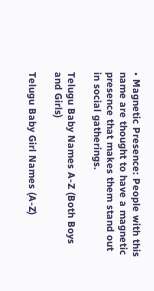• Magnetic Presence: People with this name are thought to have a magnetic presence that makes them stand out in social gatherings.

Telugu Baby Names A-Z (Both Boys and Girls)

Telugu Baby Girl Names (A-Z)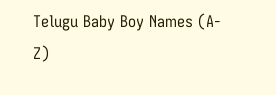Telugu Baby Boy Names (A-Z)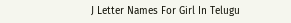J Letter Names For Girl In Telugu